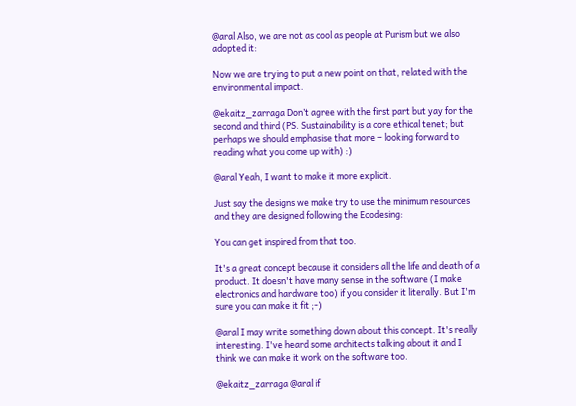@aral Also, we are not as cool as people at Purism but we also adopted it:

Now we are trying to put a new point on that, related with the environmental impact.

@ekaitz_zarraga Don’t agree with the first part but yay for the second and third (PS. Sustainability is a core ethical tenet; but perhaps we should emphasise that more – looking forward to reading what you come up with) :)

@aral Yeah, I want to make it more explicit.

Just say the designs we make try to use the minimum resources and they are designed following the Ecodesing:

You can get inspired from that too.

It's a great concept because it considers all the life and death of a product. It doesn't have many sense in the software (I make electronics and hardware too) if you consider it literally. But I'm sure you can make it fit ;-)

@aral I may write something down about this concept. It's really interesting. I've heard some architects talking about it and I think we can make it work on the software too.

@ekaitz_zarraga @aral if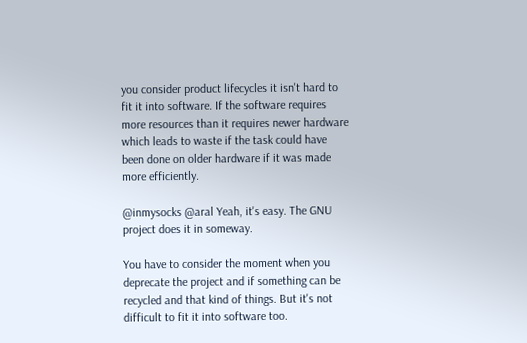you consider product lifecycles it isn't hard to fit it into software. If the software requires more resources than it requires newer hardware which leads to waste if the task could have been done on older hardware if it was made more efficiently.

@inmysocks @aral Yeah, it's easy. The GNU project does it in someway.

You have to consider the moment when you deprecate the project and if something can be recycled and that kind of things. But it's not difficult to fit it into software too.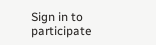Sign in to participate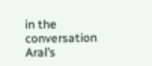in the conversation
Aral’s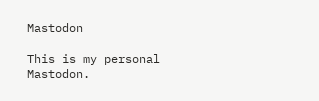Mastodon

This is my personal Mastodon.